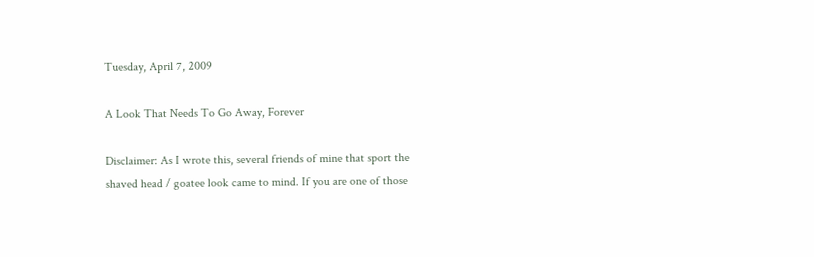Tuesday, April 7, 2009

A Look That Needs To Go Away, Forever

Disclaimer: As I wrote this, several friends of mine that sport the shaved head / goatee look came to mind. If you are one of those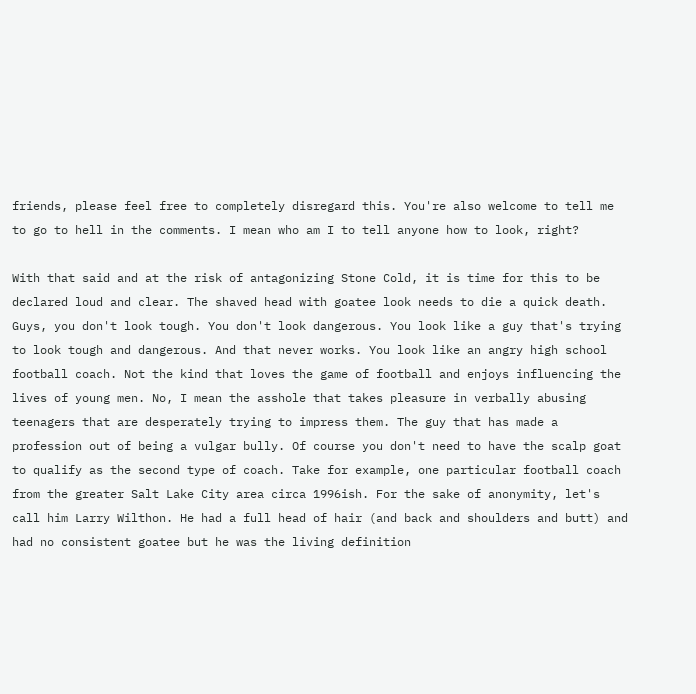friends, please feel free to completely disregard this. You're also welcome to tell me to go to hell in the comments. I mean who am I to tell anyone how to look, right?

With that said and at the risk of antagonizing Stone Cold, it is time for this to be declared loud and clear. The shaved head with goatee look needs to die a quick death. Guys, you don't look tough. You don't look dangerous. You look like a guy that's trying to look tough and dangerous. And that never works. You look like an angry high school football coach. Not the kind that loves the game of football and enjoys influencing the lives of young men. No, I mean the asshole that takes pleasure in verbally abusing teenagers that are desperately trying to impress them. The guy that has made a profession out of being a vulgar bully. Of course you don't need to have the scalp goat to qualify as the second type of coach. Take for example, one particular football coach from the greater Salt Lake City area circa 1996ish. For the sake of anonymity, let's call him Larry Wilthon. He had a full head of hair (and back and shoulders and butt) and had no consistent goatee but he was the living definition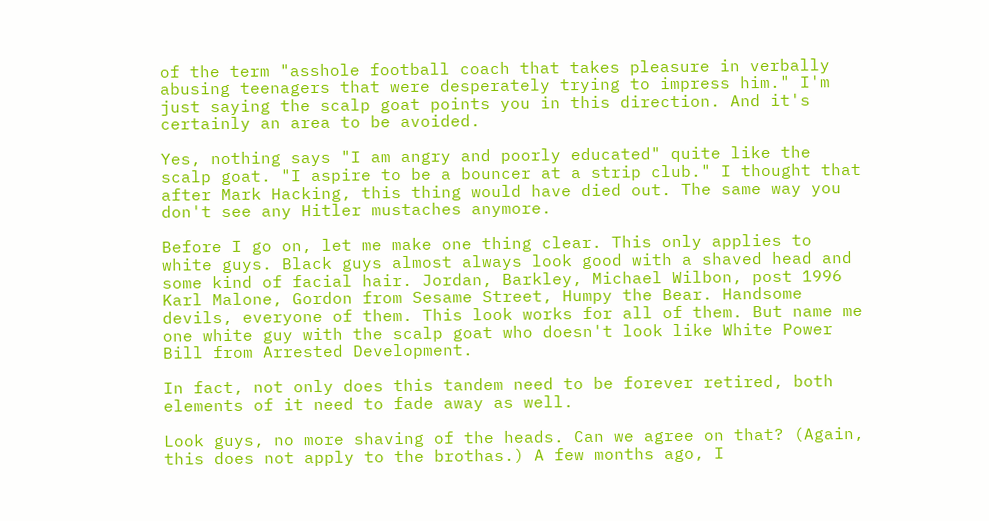of the term "asshole football coach that takes pleasure in verbally abusing teenagers that were desperately trying to impress him." I'm just saying the scalp goat points you in this direction. And it's certainly an area to be avoided.

Yes, nothing says "I am angry and poorly educated" quite like the scalp goat. "I aspire to be a bouncer at a strip club." I thought that after Mark Hacking, this thing would have died out. The same way you don't see any Hitler mustaches anymore.

Before I go on, let me make one thing clear. This only applies to white guys. Black guys almost always look good with a shaved head and some kind of facial hair. Jordan, Barkley, Michael Wilbon, post 1996 Karl Malone, Gordon from Sesame Street, Humpy the Bear. Handsome devils, everyone of them. This look works for all of them. But name me one white guy with the scalp goat who doesn't look like White Power Bill from Arrested Development.

In fact, not only does this tandem need to be forever retired, both elements of it need to fade away as well.

Look guys, no more shaving of the heads. Can we agree on that? (Again, this does not apply to the brothas.) A few months ago, I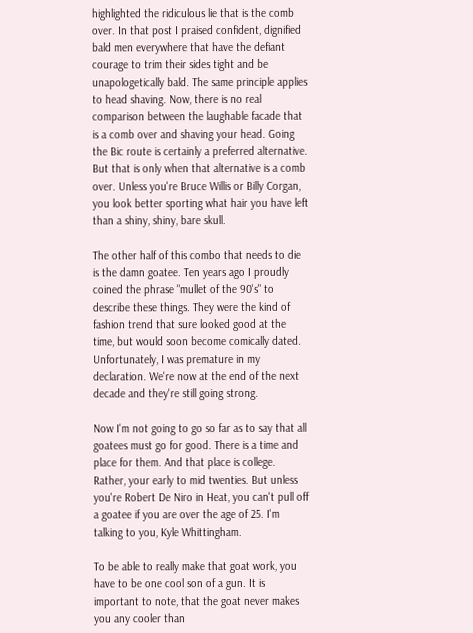highlighted the ridiculous lie that is the comb over. In that post I praised confident, dignified bald men everywhere that have the defiant courage to trim their sides tight and be unapologetically bald. The same principle applies to head shaving. Now, there is no real comparison between the laughable facade that is a comb over and shaving your head. Going the Bic route is certainly a preferred alternative. But that is only when that alternative is a comb over. Unless you're Bruce Willis or Billy Corgan, you look better sporting what hair you have left than a shiny, shiny, bare skull.

The other half of this combo that needs to die is the damn goatee. Ten years ago I proudly coined the phrase "mullet of the 90's" to describe these things. They were the kind of fashion trend that sure looked good at the time, but would soon become comically dated. Unfortunately, I was premature in my declaration. We're now at the end of the next decade and they're still going strong.

Now I'm not going to go so far as to say that all goatees must go for good. There is a time and place for them. And that place is college. Rather, your early to mid twenties. But unless you're Robert De Niro in Heat, you can't pull off a goatee if you are over the age of 25. I'm talking to you, Kyle Whittingham.

To be able to really make that goat work, you have to be one cool son of a gun. It is important to note, that the goat never makes you any cooler than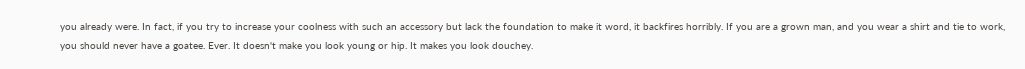you already were. In fact, if you try to increase your coolness with such an accessory but lack the foundation to make it word, it backfires horribly. If you are a grown man, and you wear a shirt and tie to work, you should never have a goatee. Ever. It doesn't make you look young or hip. It makes you look douchey.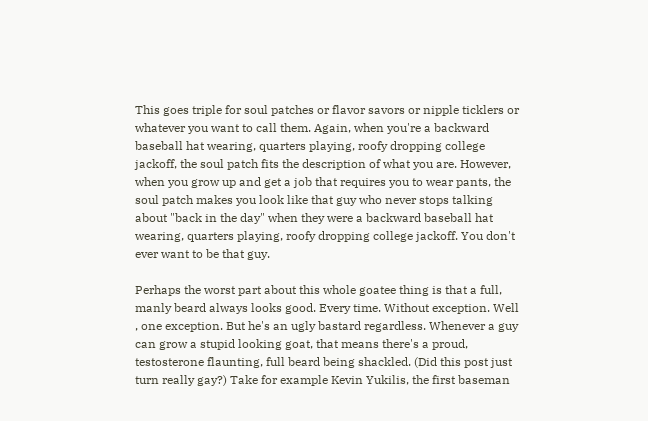This goes triple for soul patches or flavor savors or nipple ticklers or whatever you want to call them. Again, when you're a backward baseball hat wearing, quarters playing, roofy dropping college jackoff, the soul patch fits the description of what you are. However, when you grow up and get a job that requires you to wear pants, the soul patch makes you look like that guy who never stops talking about "back in the day" when they were a backward baseball hat wearing, quarters playing, roofy dropping college jackoff. You don't ever want to be that guy.

Perhaps the worst part about this whole goatee thing is that a full, manly beard always looks good. Every time. Without exception. Well , one exception. But he's an ugly bastard regardless. Whenever a guy can grow a stupid looking goat, that means there's a proud, testosterone flaunting, full beard being shackled. (Did this post just turn really gay?) Take for example Kevin Yukilis, the first baseman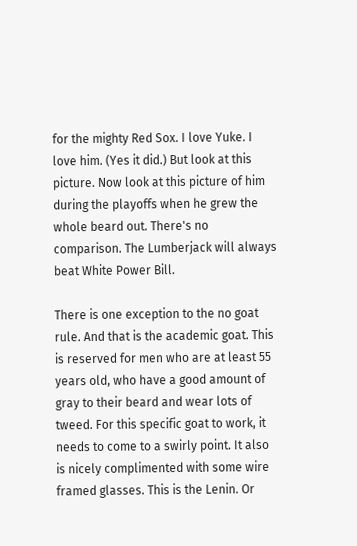for the mighty Red Sox. I love Yuke. I love him. (Yes it did.) But look at this picture. Now look at this picture of him during the playoffs when he grew the whole beard out. There's no comparison. The Lumberjack will always beat White Power Bill.

There is one exception to the no goat rule. And that is the academic goat. This is reserved for men who are at least 55 years old, who have a good amount of gray to their beard and wear lots of tweed. For this specific goat to work, it needs to come to a swirly point. It also is nicely complimented with some wire framed glasses. This is the Lenin. Or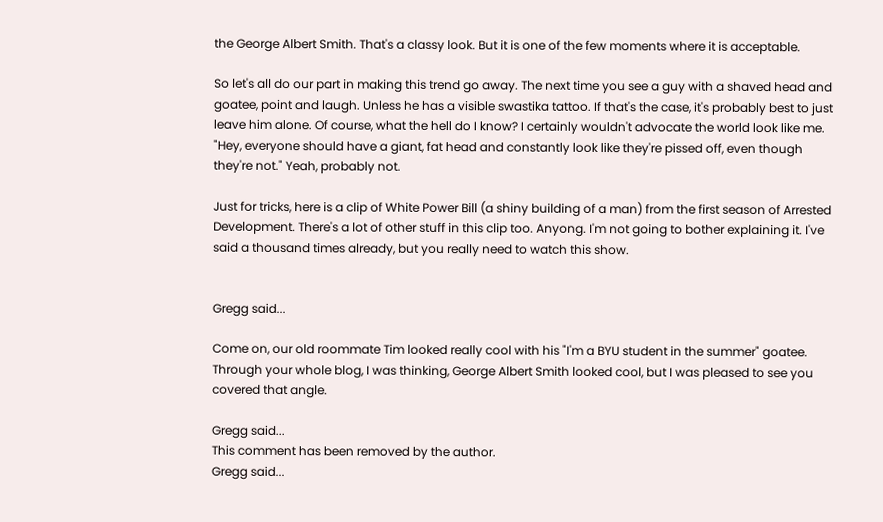the George Albert Smith. That's a classy look. But it is one of the few moments where it is acceptable.

So let's all do our part in making this trend go away. The next time you see a guy with a shaved head and goatee, point and laugh. Unless he has a visible swastika tattoo. If that's the case, it's probably best to just leave him alone. Of course, what the hell do I know? I certainly wouldn't advocate the world look like me. "Hey, everyone should have a giant, fat head and constantly look like they're pissed off, even though they're not." Yeah, probably not.

Just for tricks, here is a clip of White Power Bill (a shiny building of a man) from the first season of Arrested Development. There's a lot of other stuff in this clip too. Anyong. I'm not going to bother explaining it. I've said a thousand times already, but you really need to watch this show.


Gregg said...

Come on, our old roommate Tim looked really cool with his "I'm a BYU student in the summer" goatee. Through your whole blog, I was thinking, George Albert Smith looked cool, but I was pleased to see you covered that angle.

Gregg said...
This comment has been removed by the author.
Gregg said...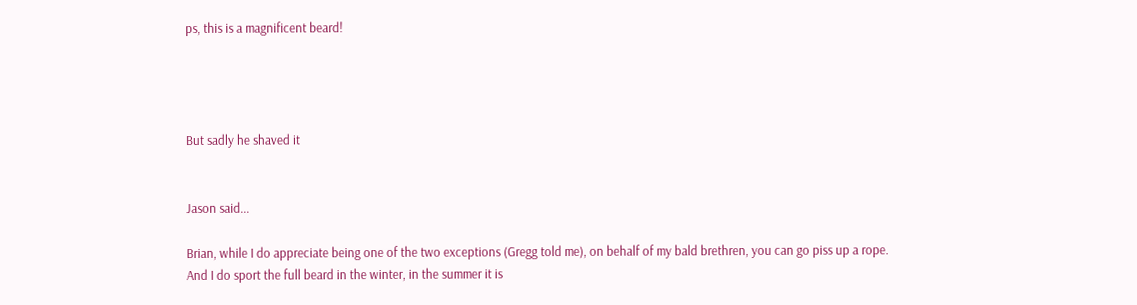ps, this is a magnificent beard!




But sadly he shaved it


Jason said...

Brian, while I do appreciate being one of the two exceptions (Gregg told me), on behalf of my bald brethren, you can go piss up a rope. And I do sport the full beard in the winter, in the summer it is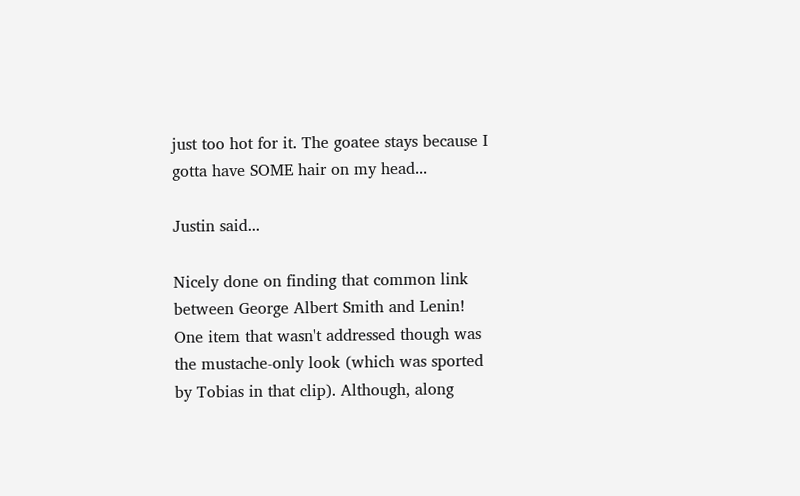just too hot for it. The goatee stays because I gotta have SOME hair on my head...

Justin said...

Nicely done on finding that common link between George Albert Smith and Lenin! One item that wasn't addressed though was the mustache-only look (which was sported by Tobias in that clip). Although, along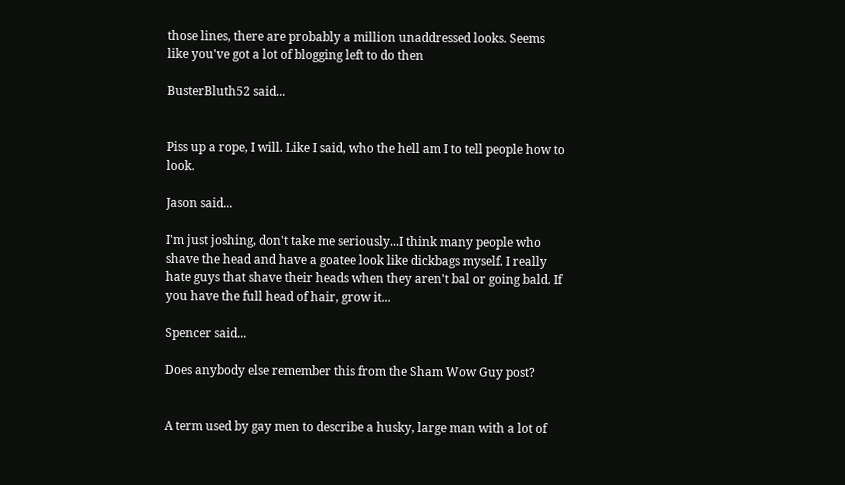those lines, there are probably a million unaddressed looks. Seems like you've got a lot of blogging left to do then

BusterBluth52 said...


Piss up a rope, I will. Like I said, who the hell am I to tell people how to look.

Jason said...

I'm just joshing, don't take me seriously...I think many people who shave the head and have a goatee look like dickbags myself. I really hate guys that shave their heads when they aren't bal or going bald. If you have the full head of hair, grow it...

Spencer said...

Does anybody else remember this from the Sham Wow Guy post?


A term used by gay men to describe a husky, large man with a lot of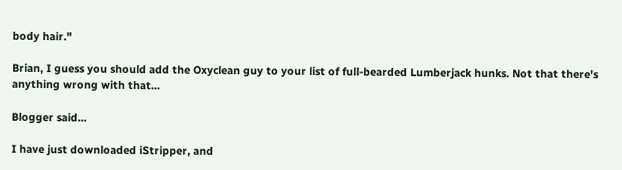body hair."

Brian, I guess you should add the Oxyclean guy to your list of full-bearded Lumberjack hunks. Not that there's anything wrong with that...

Blogger said...

I have just downloaded iStripper, and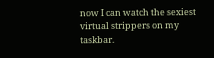now I can watch the sexiest virtual strippers on my taskbar.